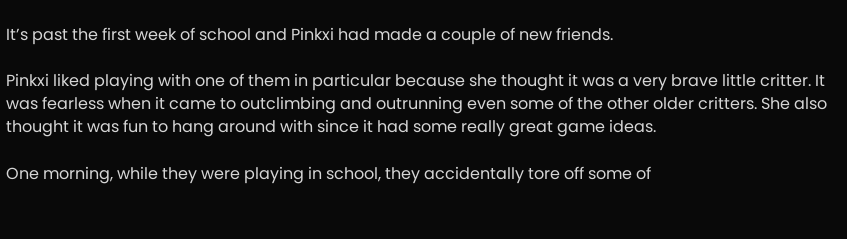It’s past the first week of school and Pinkxi had made a couple of new friends.

Pinkxi liked playing with one of them in particular because she thought it was a very brave little critter. It was fearless when it came to outclimbing and outrunning even some of the other older critters. She also thought it was fun to hang around with since it had some really great game ideas.

One morning, while they were playing in school, they accidentally tore off some of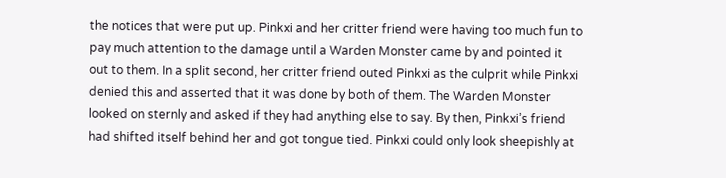the notices that were put up. Pinkxi and her critter friend were having too much fun to pay much attention to the damage until a Warden Monster came by and pointed it out to them. In a split second, her critter friend outed Pinkxi as the culprit while Pinkxi denied this and asserted that it was done by both of them. The Warden Monster looked on sternly and asked if they had anything else to say. By then, Pinkxi’s friend had shifted itself behind her and got tongue tied. Pinkxi could only look sheepishly at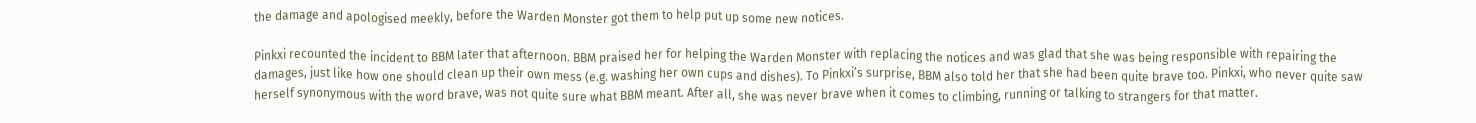the damage and apologised meekly, before the Warden Monster got them to help put up some new notices.

Pinkxi recounted the incident to BBM later that afternoon. BBM praised her for helping the Warden Monster with replacing the notices and was glad that she was being responsible with repairing the damages, just like how one should clean up their own mess (e.g. washing her own cups and dishes). To Pinkxi’s surprise, BBM also told her that she had been quite brave too. Pinkxi, who never quite saw herself synonymous with the word brave, was not quite sure what BBM meant. After all, she was never brave when it comes to climbing, running or talking to strangers for that matter.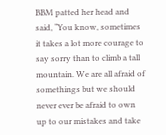BBM patted her head and said, “You know, sometimes it takes a lot more courage to say sorry than to climb a tall mountain. We are all afraid of somethings but we should never ever be afraid to own up to our mistakes and take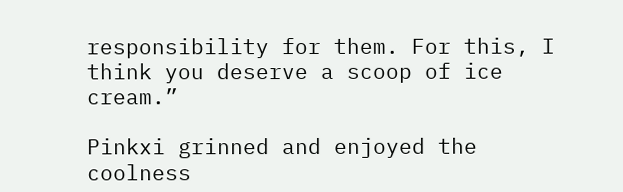responsibility for them. For this, I think you deserve a scoop of ice cream.”

Pinkxi grinned and enjoyed the coolness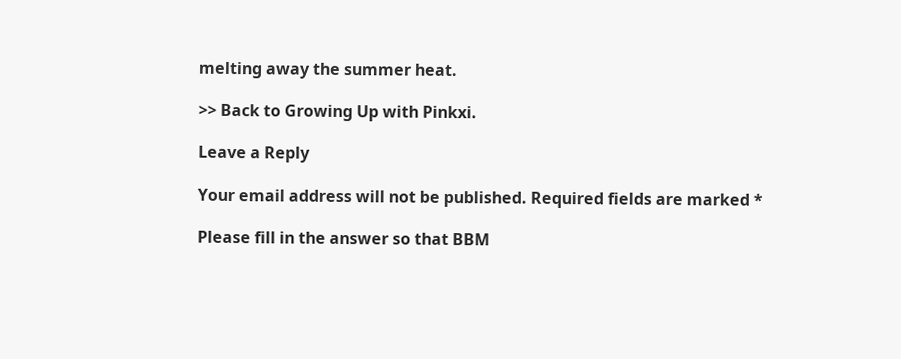melting away the summer heat.

>> Back to Growing Up with Pinkxi.

Leave a Reply

Your email address will not be published. Required fields are marked *

Please fill in the answer so that BBM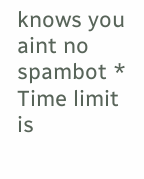knows you aint no spambot * Time limit is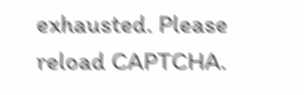exhausted. Please reload CAPTCHA.